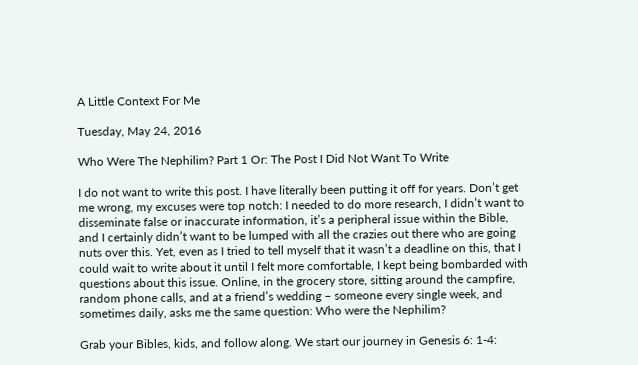A Little Context For Me

Tuesday, May 24, 2016

Who Were The Nephilim? Part 1 Or: The Post I Did Not Want To Write

I do not want to write this post. I have literally been putting it off for years. Don’t get me wrong, my excuses were top notch: I needed to do more research, I didn’t want to disseminate false or inaccurate information, it’s a peripheral issue within the Bible, and I certainly didn’t want to be lumped with all the crazies out there who are going nuts over this. Yet, even as I tried to tell myself that it wasn’t a deadline on this, that I could wait to write about it until I felt more comfortable, I kept being bombarded with questions about this issue. Online, in the grocery store, sitting around the campfire, random phone calls, and at a friend’s wedding – someone every single week, and sometimes daily, asks me the same question: Who were the Nephilim?

Grab your Bibles, kids, and follow along. We start our journey in Genesis 6: 1-4: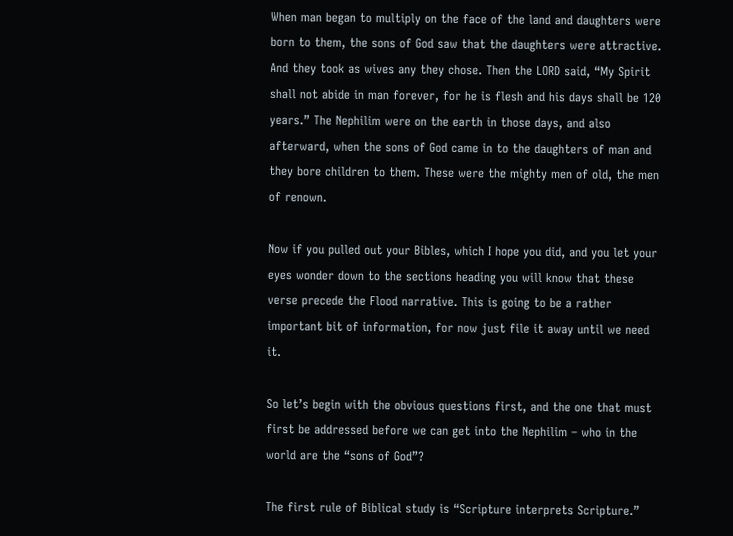When man began to multiply on the face of the land and daughters were born to them, the sons of God saw that the daughters were attractive. And they took as wives any they chose. Then the LORD said, “My Spirit shall not abide in man forever, for he is flesh and his days shall be 120 years.” The Nephilim were on the earth in those days, and also afterward, when the sons of God came in to the daughters of man and they bore children to them. These were the mighty men of old, the men of renown.

Now if you pulled out your Bibles, which I hope you did, and you let your eyes wonder down to the sections heading you will know that these verse precede the Flood narrative. This is going to be a rather important bit of information, for now just file it away until we need it.

So let’s begin with the obvious questions first, and the one that must first be addressed before we can get into the Nephilim – who in the world are the “sons of God”?

The first rule of Biblical study is “Scripture interprets Scripture.”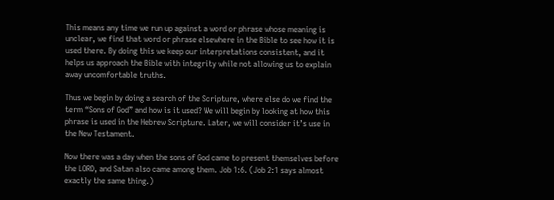This means any time we run up against a word or phrase whose meaning is unclear, we find that word or phrase elsewhere in the Bible to see how it is used there. By doing this we keep our interpretations consistent, and it helps us approach the Bible with integrity while not allowing us to explain away uncomfortable truths.

Thus we begin by doing a search of the Scripture, where else do we find the term “Sons of God” and how is it used? We will begin by looking at how this phrase is used in the Hebrew Scripture. Later, we will consider it’s use in the New Testament.

Now there was a day when the sons of God came to present themselves before the LORD, and Satan also came among them. Job 1:6. (Job 2:1 says almost exactly the same thing.)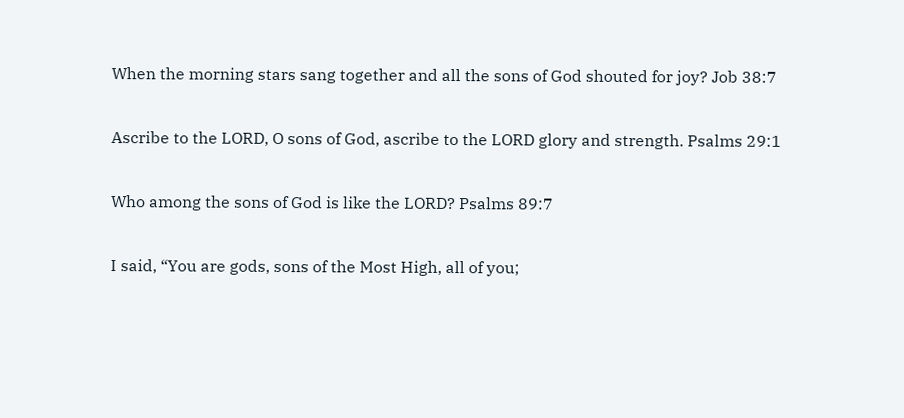When the morning stars sang together and all the sons of God shouted for joy? Job 38:7

Ascribe to the LORD, O sons of God, ascribe to the LORD glory and strength. Psalms 29:1

Who among the sons of God is like the LORD? Psalms 89:7

I said, “You are gods, sons of the Most High, all of you;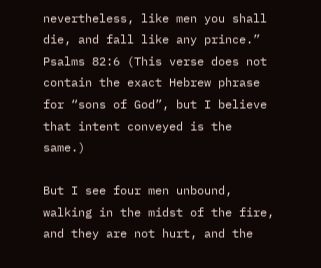nevertheless, like men you shall die, and fall like any prince.” Psalms 82:6 (This verse does not contain the exact Hebrew phrase for “sons of God”, but I believe that intent conveyed is the same.)

But I see four men unbound, walking in the midst of the fire, and they are not hurt, and the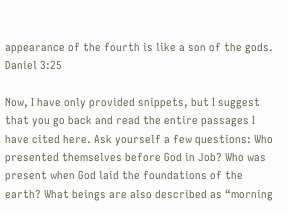appearance of the fourth is like a son of the gods. Daniel 3:25

Now, I have only provided snippets, but I suggest that you go back and read the entire passages I have cited here. Ask yourself a few questions: Who presented themselves before God in Job? Who was present when God laid the foundations of the earth? What beings are also described as “morning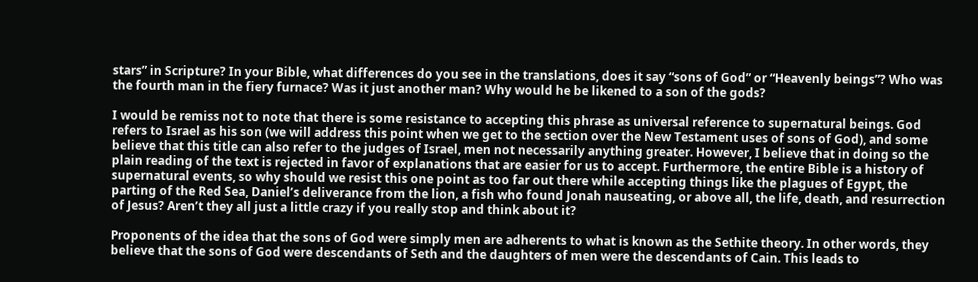stars” in Scripture? In your Bible, what differences do you see in the translations, does it say “sons of God” or “Heavenly beings”? Who was the fourth man in the fiery furnace? Was it just another man? Why would he be likened to a son of the gods?

I would be remiss not to note that there is some resistance to accepting this phrase as universal reference to supernatural beings. God refers to Israel as his son (we will address this point when we get to the section over the New Testament uses of sons of God), and some believe that this title can also refer to the judges of Israel, men not necessarily anything greater. However, I believe that in doing so the plain reading of the text is rejected in favor of explanations that are easier for us to accept. Furthermore, the entire Bible is a history of supernatural events, so why should we resist this one point as too far out there while accepting things like the plagues of Egypt, the parting of the Red Sea, Daniel’s deliverance from the lion, a fish who found Jonah nauseating, or above all, the life, death, and resurrection of Jesus? Aren’t they all just a little crazy if you really stop and think about it?

Proponents of the idea that the sons of God were simply men are adherents to what is known as the Sethite theory. In other words, they believe that the sons of God were descendants of Seth and the daughters of men were the descendants of Cain. This leads to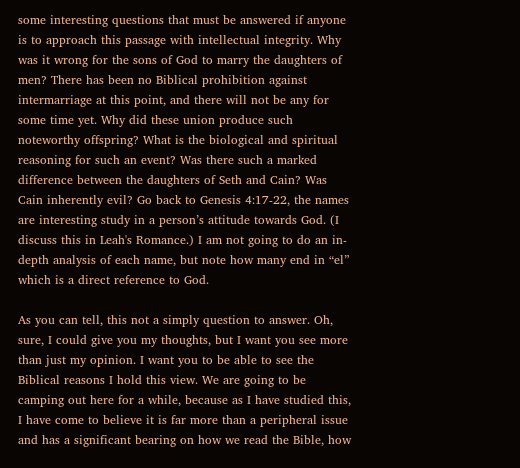some interesting questions that must be answered if anyone is to approach this passage with intellectual integrity. Why was it wrong for the sons of God to marry the daughters of men? There has been no Biblical prohibition against intermarriage at this point, and there will not be any for some time yet. Why did these union produce such noteworthy offspring? What is the biological and spiritual reasoning for such an event? Was there such a marked difference between the daughters of Seth and Cain? Was Cain inherently evil? Go back to Genesis 4:17-22, the names are interesting study in a person’s attitude towards God. (I discuss this in Leah's Romance.) I am not going to do an in-depth analysis of each name, but note how many end in “el” which is a direct reference to God.

As you can tell, this not a simply question to answer. Oh, sure, I could give you my thoughts, but I want you see more than just my opinion. I want you to be able to see the Biblical reasons I hold this view. We are going to be camping out here for a while, because as I have studied this, I have come to believe it is far more than a peripheral issue and has a significant bearing on how we read the Bible, how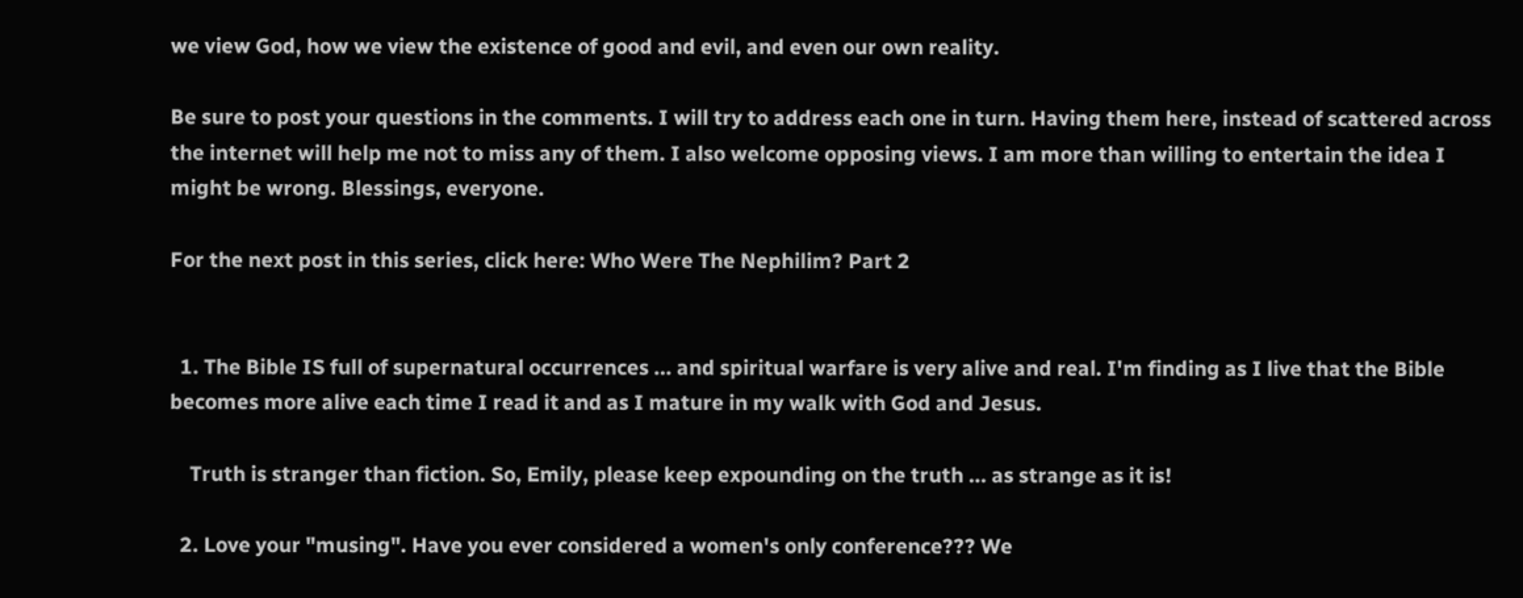we view God, how we view the existence of good and evil, and even our own reality.

Be sure to post your questions in the comments. I will try to address each one in turn. Having them here, instead of scattered across the internet will help me not to miss any of them. I also welcome opposing views. I am more than willing to entertain the idea I might be wrong. Blessings, everyone.

For the next post in this series, click here: Who Were The Nephilim? Part 2


  1. The Bible IS full of supernatural occurrences ... and spiritual warfare is very alive and real. I'm finding as I live that the Bible becomes more alive each time I read it and as I mature in my walk with God and Jesus.

    Truth is stranger than fiction. So, Emily, please keep expounding on the truth ... as strange as it is!

  2. Love your "musing". Have you ever considered a women's only conference??? We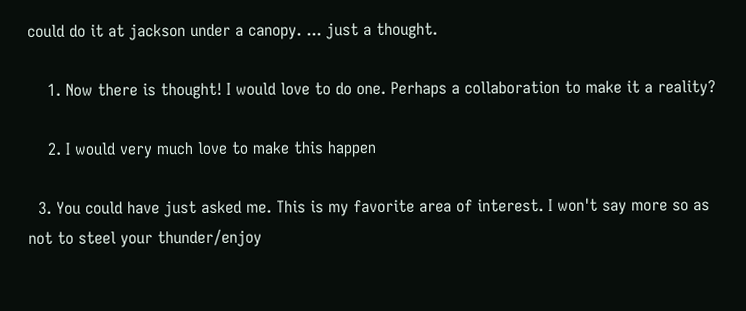could do it at jackson under a canopy. ... just a thought.

    1. Now there is thought! I would love to do one. Perhaps a collaboration to make it a reality?

    2. I would very much love to make this happen

  3. You could have just asked me. This is my favorite area of interest. I won't say more so as not to steel your thunder/enjoy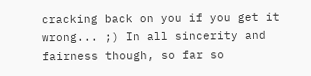cracking back on you if you get it wrong... ;) In all sincerity and fairness though, so far so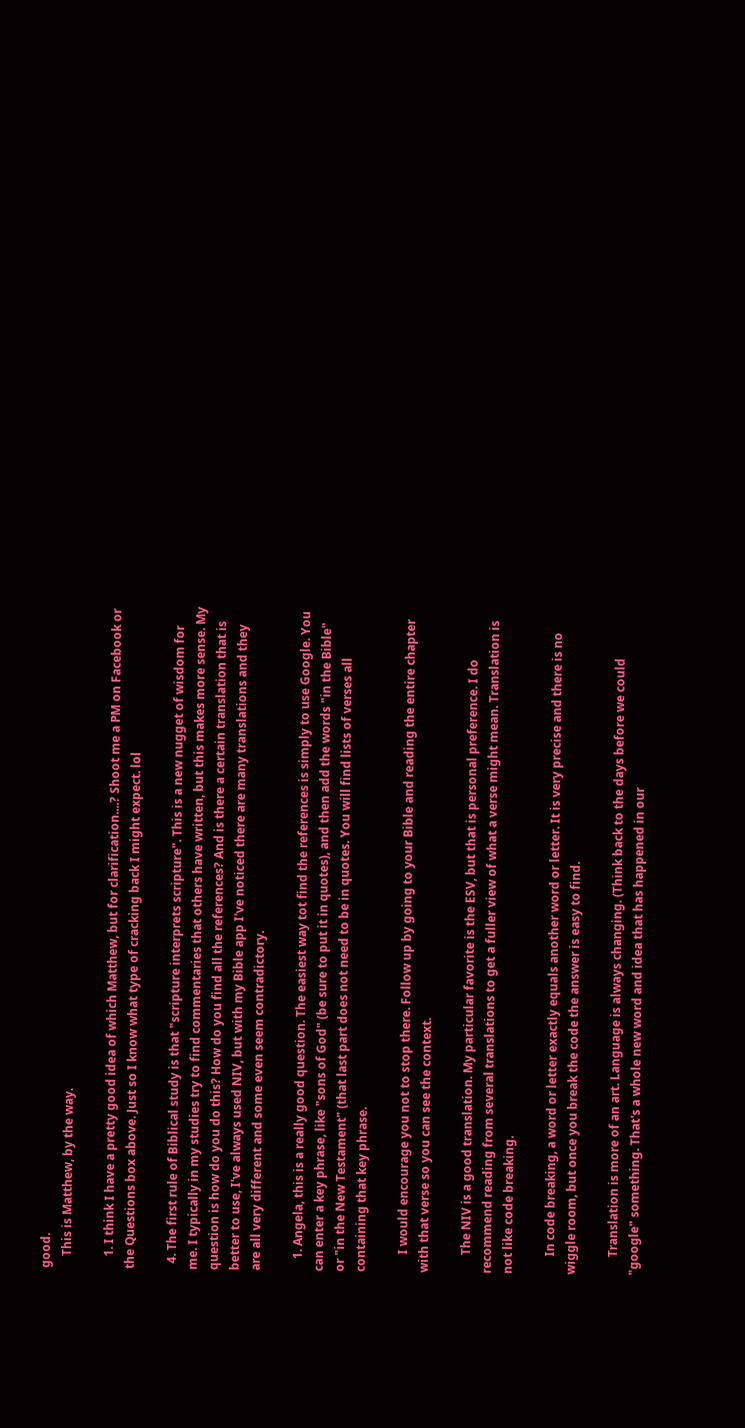good.
    This is Matthew, by the way.

    1. I think I have a pretty good idea of which Matthew, but for clarification....? Shoot me a PM on Facebook or the Questions box above. Just so I know what type of cracking back I might expect. lol

  4. The first rule of Biblical study is that "scripture interprets scripture". This is a new nugget of wisdom for me. I typically in my studies try to find commentaries that others have written, but this makes more sense. My question is how do you do this? How do you find all the references? And is there a certain translation that is better to use, I've always used NIV, but with my Bible app I've noticed there are many translations and they are all very different and some even seem contradictory.

    1. Angela, this is a really good question. The easiest way tot find the references is simply to use Google. You can enter a key phrase, like "sons of God" (be sure to put it in quotes), and then add the words "in the Bible" or "in the New Testament" (that last part does not need to be in quotes. You will find lists of verses all containing that key phrase.

      I would encourage you not to stop there. Follow up by going to your Bible and reading the entire chapter with that verse so you can see the context.

      The NIV is a good translation. My particular favorite is the ESV, but that is personal preference. I do recommend reading from several translations to get a fuller view of what a verse might mean. Translation is not like code breaking.

      In code breaking, a word or letter exactly equals another word or letter. It is very precise and there is no wiggle room, but once you break the code the answer is easy to find.

      Translation is more of an art. Language is always changing. (Think back to the days before we could "google" something. That's a whole new word and idea that has happened in our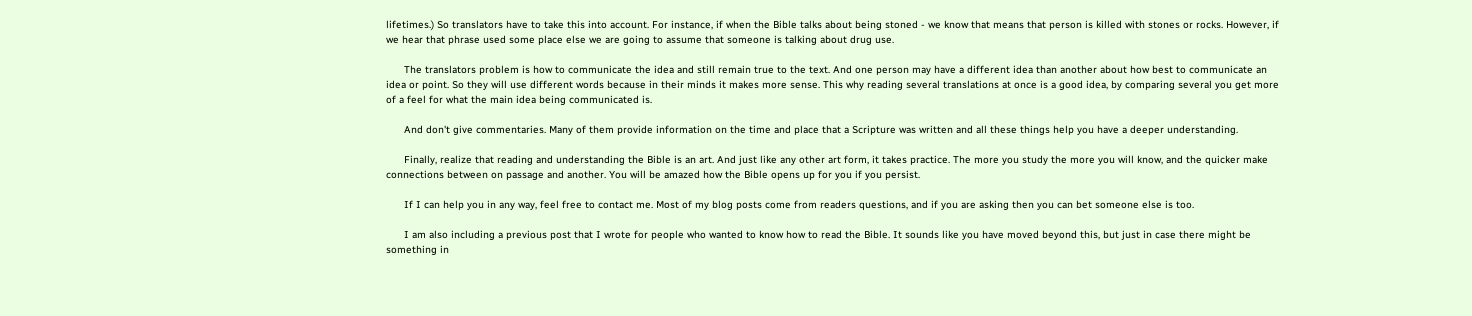lifetimes.) So translators have to take this into account. For instance, if when the Bible talks about being stoned - we know that means that person is killed with stones or rocks. However, if we hear that phrase used some place else we are going to assume that someone is talking about drug use.

      The translators problem is how to communicate the idea and still remain true to the text. And one person may have a different idea than another about how best to communicate an idea or point. So they will use different words because in their minds it makes more sense. This why reading several translations at once is a good idea, by comparing several you get more of a feel for what the main idea being communicated is.

      And don't give commentaries. Many of them provide information on the time and place that a Scripture was written and all these things help you have a deeper understanding.

      Finally, realize that reading and understanding the Bible is an art. And just like any other art form, it takes practice. The more you study the more you will know, and the quicker make connections between on passage and another. You will be amazed how the Bible opens up for you if you persist.

      If I can help you in any way, feel free to contact me. Most of my blog posts come from readers questions, and if you are asking then you can bet someone else is too.

      I am also including a previous post that I wrote for people who wanted to know how to read the Bible. It sounds like you have moved beyond this, but just in case there might be something in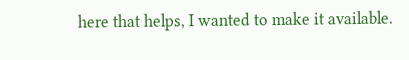here that helps, I wanted to make it available.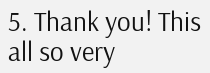5. Thank you! This all so very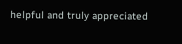helpful and truly appreciated